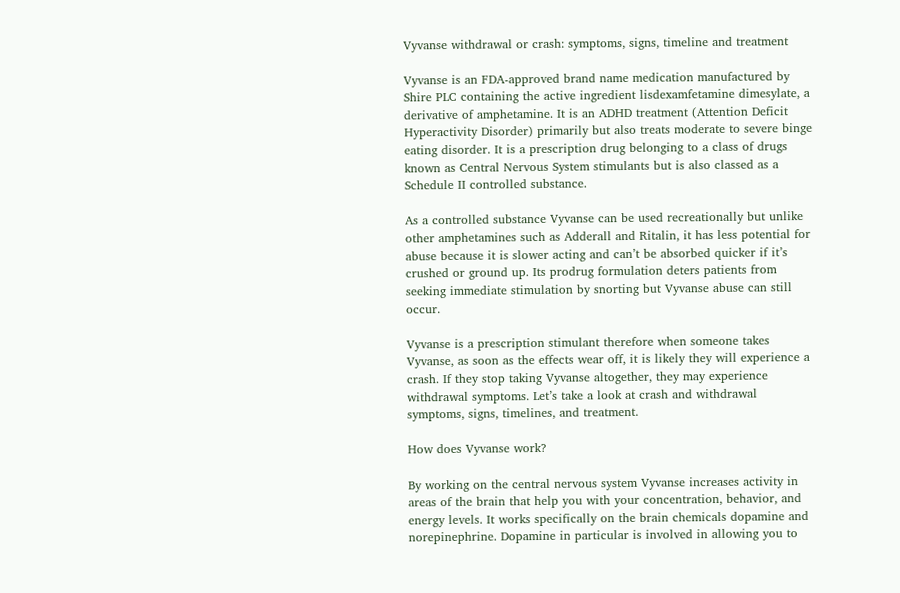Vyvanse withdrawal or crash: symptoms, signs, timeline and treatment

Vyvanse is an FDA-approved brand name medication manufactured by Shire PLC containing the active ingredient lisdexamfetamine dimesylate, a derivative of amphetamine. It is an ADHD treatment (Attention Deficit Hyperactivity Disorder) primarily but also treats moderate to severe binge eating disorder. It is a prescription drug belonging to a class of drugs known as Central Nervous System stimulants but is also classed as a Schedule II controlled substance.

As a controlled substance Vyvanse can be used recreationally but unlike other amphetamines such as Adderall and Ritalin, it has less potential for abuse because it is slower acting and can’t be absorbed quicker if it’s crushed or ground up. Its prodrug formulation deters patients from seeking immediate stimulation by snorting but Vyvanse abuse can still occur.

Vyvanse is a prescription stimulant therefore when someone takes Vyvanse, as soon as the effects wear off, it is likely they will experience a crash. If they stop taking Vyvanse altogether, they may experience withdrawal symptoms. Let’s take a look at crash and withdrawal symptoms, signs, timelines, and treatment.

How does Vyvanse work?

By working on the central nervous system Vyvanse increases activity in areas of the brain that help you with your concentration, behavior, and energy levels. It works specifically on the brain chemicals dopamine and norepinephrine. Dopamine in particular is involved in allowing you to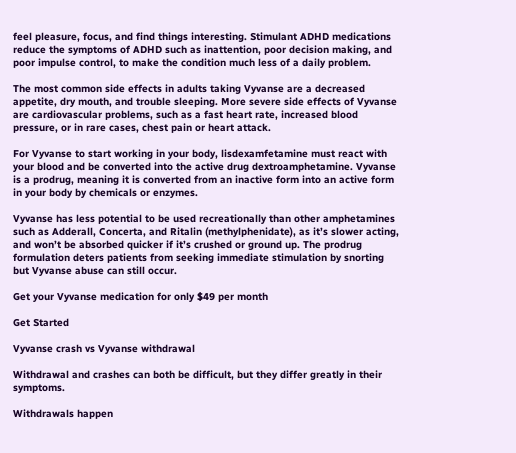feel pleasure, focus, and find things interesting. Stimulant ADHD medications reduce the symptoms of ADHD such as inattention, poor decision making, and poor impulse control, to make the condition much less of a daily problem.

The most common side effects in adults taking Vyvanse are a decreased appetite, dry mouth, and trouble sleeping. More severe side effects of Vyvanse are cardiovascular problems, such as a fast heart rate, increased blood pressure, or in rare cases, chest pain or heart attack.

For Vyvanse to start working in your body, lisdexamfetamine must react with your blood and be converted into the active drug dextroamphetamine. Vyvanse is a prodrug, meaning it is converted from an inactive form into an active form in your body by chemicals or enzymes.

Vyvanse has less potential to be used recreationally than other amphetamines such as Adderall, Concerta, and Ritalin (methylphenidate), as it’s slower acting, and won’t be absorbed quicker if it’s crushed or ground up. The prodrug formulation deters patients from seeking immediate stimulation by snorting but Vyvanse abuse can still occur.

Get your Vyvanse medication for only $49 per month

Get Started

Vyvanse crash vs Vyvanse withdrawal

Withdrawal and crashes can both be difficult, but they differ greatly in their symptoms.

Withdrawals happen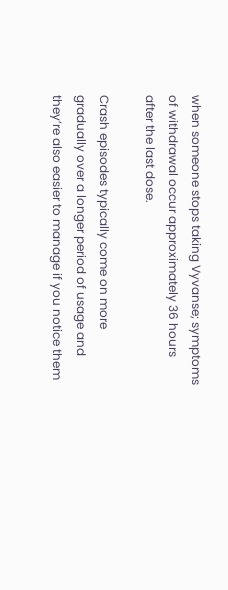when someone stops taking Vyvanse; symptoms of withdrawal occur approximately 36 hours after the last dose.

Crash episodes typically come on more gradually over a longer period of usage and they’re also easier to manage if you notice them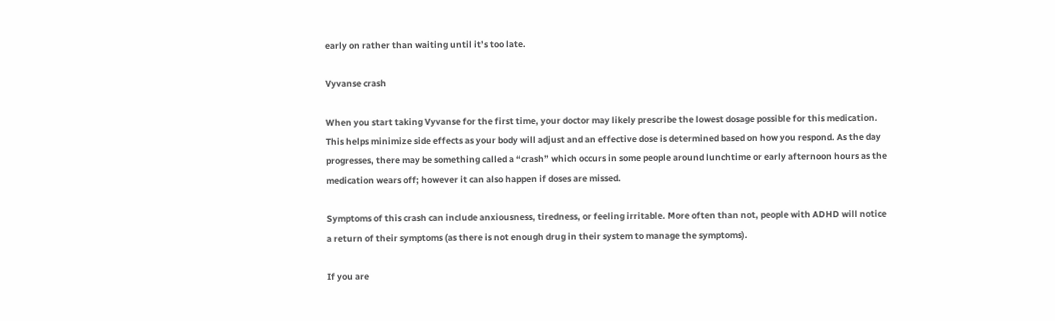early on rather than waiting until it’s too late.

Vyvanse crash

When you start taking Vyvanse for the first time, your doctor may likely prescribe the lowest dosage possible for this medication. This helps minimize side effects as your body will adjust and an effective dose is determined based on how you respond. As the day progresses, there may be something called a “crash” which occurs in some people around lunchtime or early afternoon hours as the medication wears off; however it can also happen if doses are missed.

Symptoms of this crash can include anxiousness, tiredness, or feeling irritable. More often than not, people with ADHD will notice a return of their symptoms (as there is not enough drug in their system to manage the symptoms).

If you are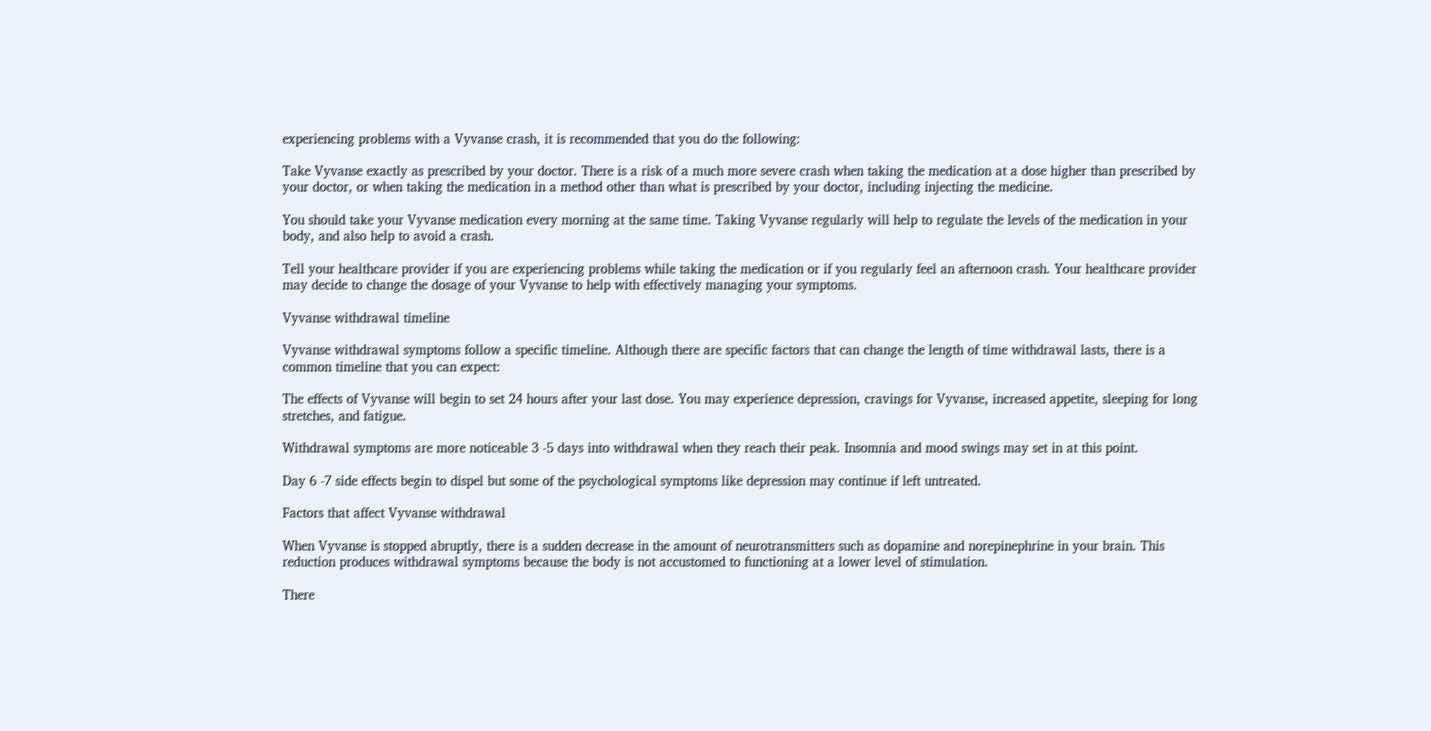experiencing problems with a Vyvanse crash, it is recommended that you do the following:

Take Vyvanse exactly as prescribed by your doctor. There is a risk of a much more severe crash when taking the medication at a dose higher than prescribed by your doctor, or when taking the medication in a method other than what is prescribed by your doctor, including injecting the medicine.

You should take your Vyvanse medication every morning at the same time. Taking Vyvanse regularly will help to regulate the levels of the medication in your body, and also help to avoid a crash.

Tell your healthcare provider if you are experiencing problems while taking the medication or if you regularly feel an afternoon crash. Your healthcare provider may decide to change the dosage of your Vyvanse to help with effectively managing your symptoms.

Vyvanse withdrawal timeline

Vyvanse withdrawal symptoms follow a specific timeline. Although there are specific factors that can change the length of time withdrawal lasts, there is a common timeline that you can expect:

The effects of Vyvanse will begin to set 24 hours after your last dose. You may experience depression, cravings for Vyvanse, increased appetite, sleeping for long stretches, and fatigue.

Withdrawal symptoms are more noticeable 3 -5 days into withdrawal when they reach their peak. Insomnia and mood swings may set in at this point.

Day 6 -7 side effects begin to dispel but some of the psychological symptoms like depression may continue if left untreated.

Factors that affect Vyvanse withdrawal

When Vyvanse is stopped abruptly, there is a sudden decrease in the amount of neurotransmitters such as dopamine and norepinephrine in your brain. This reduction produces withdrawal symptoms because the body is not accustomed to functioning at a lower level of stimulation.

There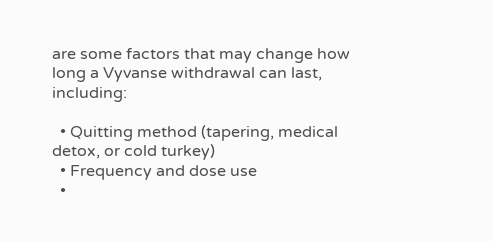are some factors that may change how long a Vyvanse withdrawal can last, including:

  • Quitting method (tapering, medical detox, or cold turkey)
  • Frequency and dose use
  •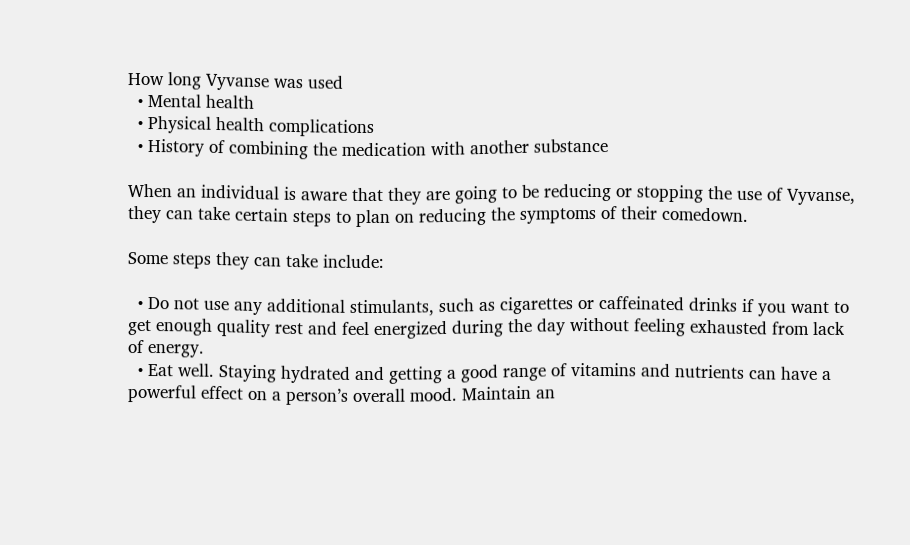How long Vyvanse was used
  • Mental health
  • Physical health complications
  • History of combining the medication with another substance

When an individual is aware that they are going to be reducing or stopping the use of Vyvanse, they can take certain steps to plan on reducing the symptoms of their comedown.

Some steps they can take include:

  • Do not use any additional stimulants, such as cigarettes or caffeinated drinks if you want to get enough quality rest and feel energized during the day without feeling exhausted from lack of energy.
  • Eat well. Staying hydrated and getting a good range of vitamins and nutrients can have a powerful effect on a person’s overall mood. Maintain an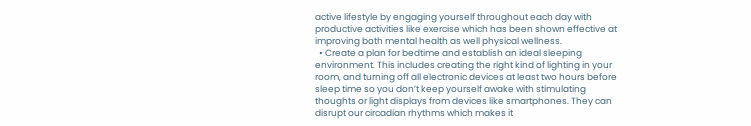active lifestyle by engaging yourself throughout each day with productive activities like exercise which has been shown effective at improving both mental health as well physical wellness.
  • Create a plan for bedtime and establish an ideal sleeping environment. This includes creating the right kind of lighting in your room, and turning off all electronic devices at least two hours before sleep time so you don’t keep yourself awake with stimulating thoughts or light displays from devices like smartphones. They can disrupt our circadian rhythms which makes it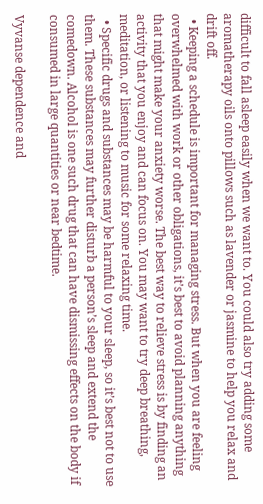difficult to fall asleep easily when we want to. You could also try adding some aromatherapy oils onto pillows such as lavender or jasmine to help you relax and drift off.
  • Keeping a schedule is important for managing stress. But when you are feeling overwhelmed with work or other obligations, it’s best to avoid planning anything that might make your anxiety worse. The best way to relieve stress is by finding an activity that you enjoy and can focus on. You may want to try deep breathing, meditation, or listening to music for some relaxing time.
  • Specific drugs and substances may be harmful to your sleep, so it’s best not to use them. These substances may further disturb a person’s sleep and extend the comedown. Alcohol is one such drug that can have dismissing effects on the body if consumed in large quantities or near bedtime.

Vyvanse dependence and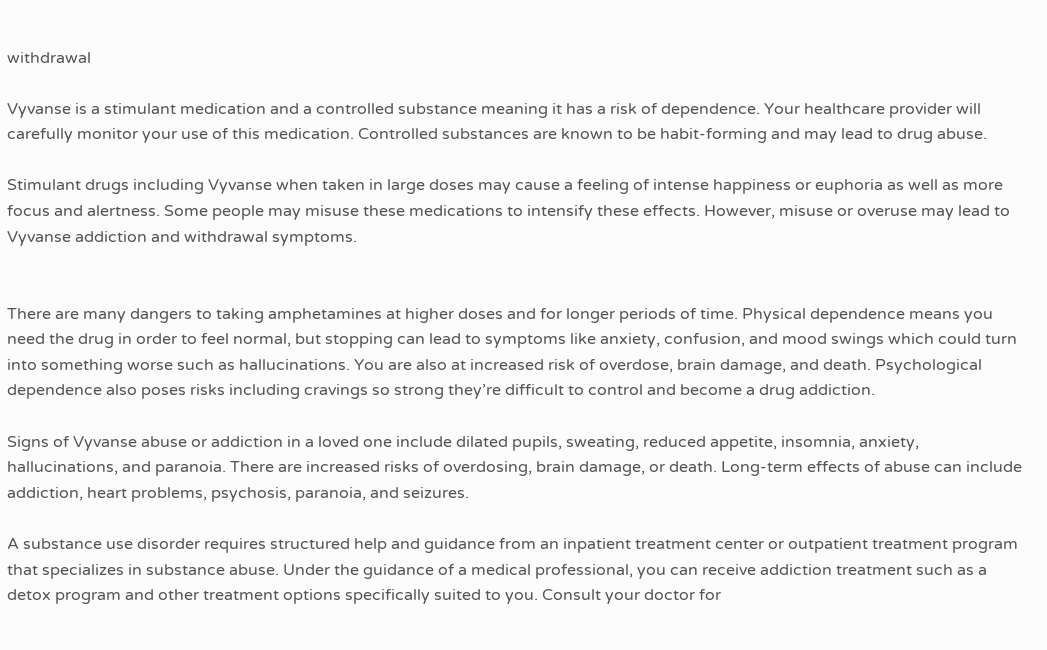withdrawal

Vyvanse is a stimulant medication and a controlled substance meaning it has a risk of dependence. Your healthcare provider will carefully monitor your use of this medication. Controlled substances are known to be habit-forming and may lead to drug abuse.

Stimulant drugs including Vyvanse when taken in large doses may cause a feeling of intense happiness or euphoria as well as more focus and alertness. Some people may misuse these medications to intensify these effects. However, misuse or overuse may lead to Vyvanse addiction and withdrawal symptoms.


There are many dangers to taking amphetamines at higher doses and for longer periods of time. Physical dependence means you need the drug in order to feel normal, but stopping can lead to symptoms like anxiety, confusion, and mood swings which could turn into something worse such as hallucinations. You are also at increased risk of overdose, brain damage, and death. Psychological dependence also poses risks including cravings so strong they’re difficult to control and become a drug addiction.

Signs of Vyvanse abuse or addiction in a loved one include dilated pupils, sweating, reduced appetite, insomnia, anxiety, hallucinations, and paranoia. There are increased risks of overdosing, brain damage, or death. Long-term effects of abuse can include addiction, heart problems, psychosis, paranoia, and seizures.

A substance use disorder requires structured help and guidance from an inpatient treatment center or outpatient treatment program that specializes in substance abuse. Under the guidance of a medical professional, you can receive addiction treatment such as a detox program and other treatment options specifically suited to you. Consult your doctor for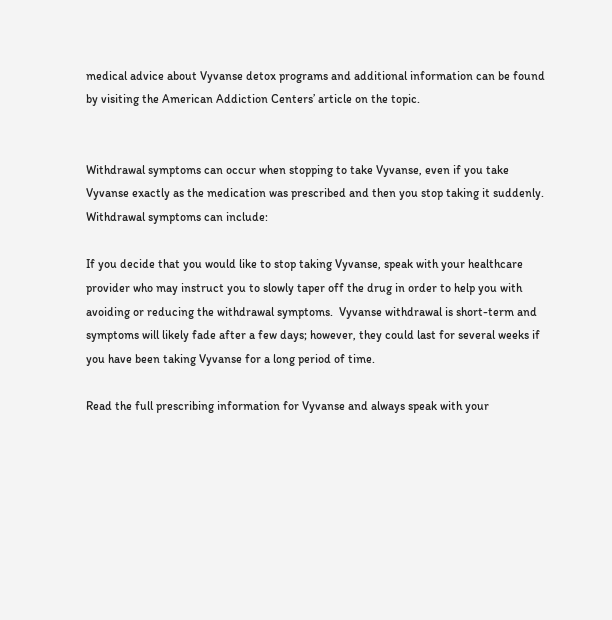medical advice about Vyvanse detox programs and additional information can be found by visiting the American Addiction Centers’ article on the topic.


Withdrawal symptoms can occur when stopping to take Vyvanse, even if you take Vyvanse exactly as the medication was prescribed and then you stop taking it suddenly. Withdrawal symptoms can include:

If you decide that you would like to stop taking Vyvanse, speak with your healthcare provider who may instruct you to slowly taper off the drug in order to help you with avoiding or reducing the withdrawal symptoms.  Vyvanse withdrawal is short-term and symptoms will likely fade after a few days; however, they could last for several weeks if you have been taking Vyvanse for a long period of time.

Read the full prescribing information for Vyvanse and always speak with your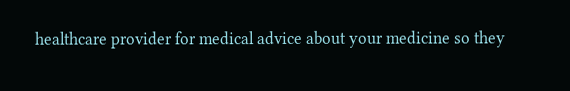healthcare provider for medical advice about your medicine so they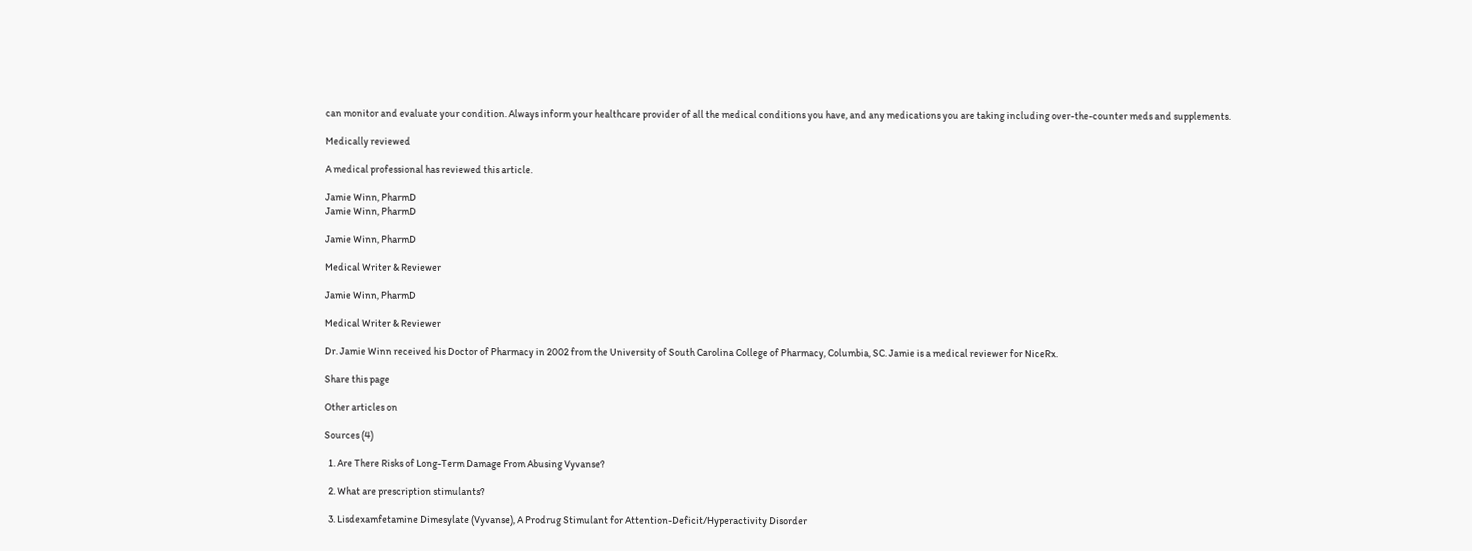can monitor and evaluate your condition. Always inform your healthcare provider of all the medical conditions you have, and any medications you are taking including over-the-counter meds and supplements.

Medically reviewed

A medical professional has reviewed this article.

Jamie Winn, PharmD
Jamie Winn, PharmD

Jamie Winn, PharmD

Medical Writer & Reviewer

Jamie Winn, PharmD

Medical Writer & Reviewer

Dr. Jamie Winn received his Doctor of Pharmacy in 2002 from the University of South Carolina College of Pharmacy, Columbia, SC. Jamie is a medical reviewer for NiceRx.

Share this page

Other articles on

Sources (4)

  1. Are There Risks of Long-Term Damage From Abusing Vyvanse?

  2. What are prescription stimulants?

  3. Lisdexamfetamine Dimesylate (Vyvanse), A Prodrug Stimulant for Attention-Deficit/Hyperactivity Disorder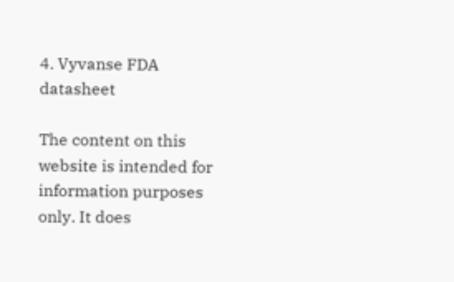4. Vyvanse FDA datasheet

The content on this website is intended for information purposes only. It does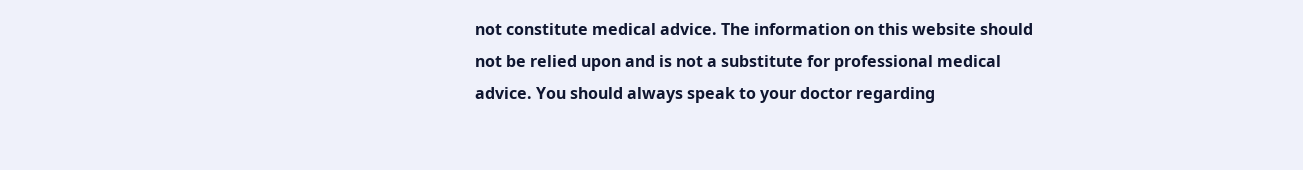not constitute medical advice. The information on this website should not be relied upon and is not a substitute for professional medical advice. You should always speak to your doctor regarding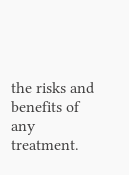the risks and benefits of any treatment.